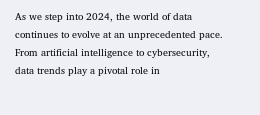As we step into 2024, the world of data continues to evolve at an unprecedented pace. From artificial intelligence to cybersecurity, data trends play a pivotal role in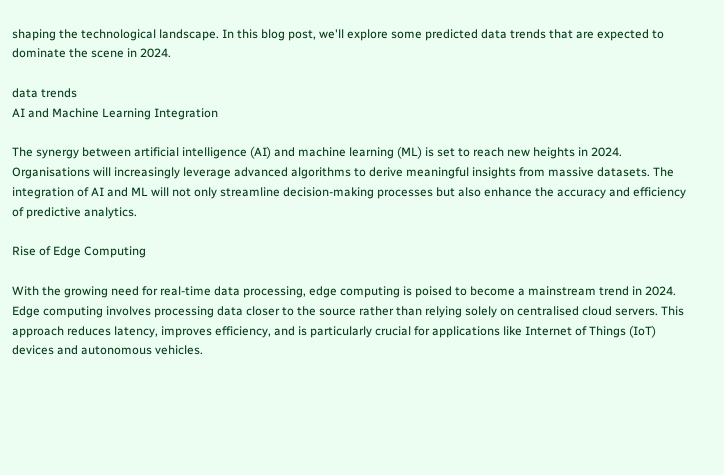shaping the technological landscape. In this blog post, we'll explore some predicted data trends that are expected to dominate the scene in 2024.

data trends
AI and Machine Learning Integration

The synergy between artificial intelligence (AI) and machine learning (ML) is set to reach new heights in 2024. Organisations will increasingly leverage advanced algorithms to derive meaningful insights from massive datasets. The integration of AI and ML will not only streamline decision-making processes but also enhance the accuracy and efficiency of predictive analytics.

Rise of Edge Computing

With the growing need for real-time data processing, edge computing is poised to become a mainstream trend in 2024. Edge computing involves processing data closer to the source rather than relying solely on centralised cloud servers. This approach reduces latency, improves efficiency, and is particularly crucial for applications like Internet of Things (IoT) devices and autonomous vehicles.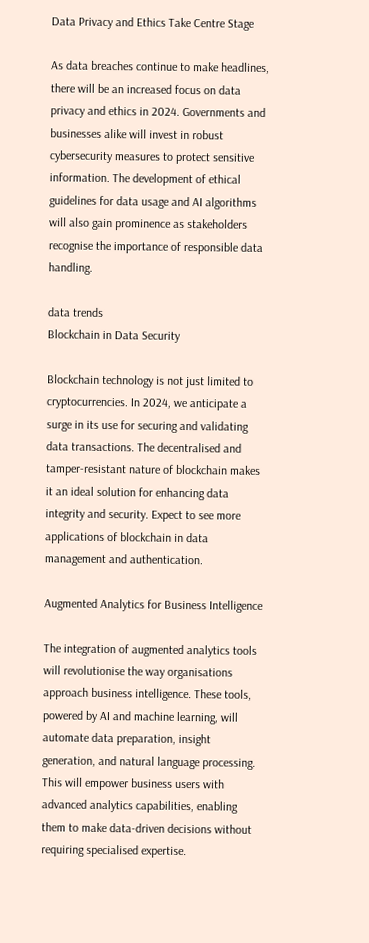Data Privacy and Ethics Take Centre Stage

As data breaches continue to make headlines, there will be an increased focus on data privacy and ethics in 2024. Governments and businesses alike will invest in robust cybersecurity measures to protect sensitive information. The development of ethical guidelines for data usage and AI algorithms will also gain prominence as stakeholders recognise the importance of responsible data handling.

data trends
Blockchain in Data Security

Blockchain technology is not just limited to cryptocurrencies. In 2024, we anticipate a surge in its use for securing and validating data transactions. The decentralised and tamper-resistant nature of blockchain makes it an ideal solution for enhancing data integrity and security. Expect to see more applications of blockchain in data management and authentication.

Augmented Analytics for Business Intelligence

The integration of augmented analytics tools will revolutionise the way organisations approach business intelligence. These tools, powered by AI and machine learning, will automate data preparation, insight generation, and natural language processing. This will empower business users with advanced analytics capabilities, enabling them to make data-driven decisions without requiring specialised expertise.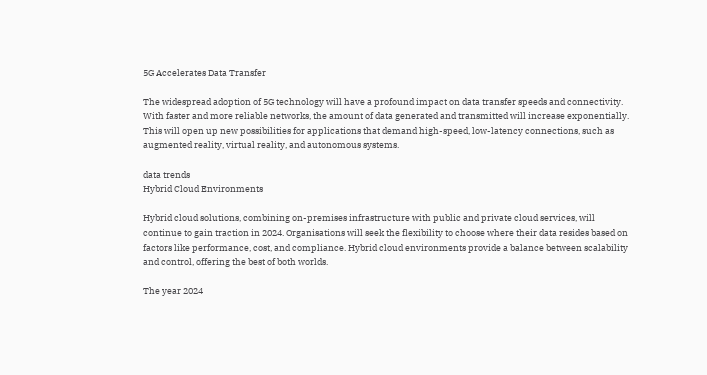5G Accelerates Data Transfer

The widespread adoption of 5G technology will have a profound impact on data transfer speeds and connectivity. With faster and more reliable networks, the amount of data generated and transmitted will increase exponentially. This will open up new possibilities for applications that demand high-speed, low-latency connections, such as augmented reality, virtual reality, and autonomous systems.

data trends
Hybrid Cloud Environments

Hybrid cloud solutions, combining on-premises infrastructure with public and private cloud services, will continue to gain traction in 2024. Organisations will seek the flexibility to choose where their data resides based on factors like performance, cost, and compliance. Hybrid cloud environments provide a balance between scalability and control, offering the best of both worlds.

The year 2024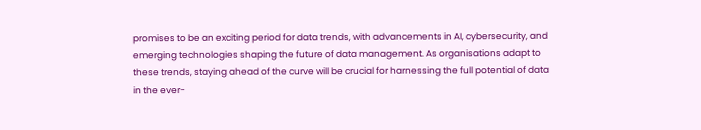promises to be an exciting period for data trends, with advancements in AI, cybersecurity, and emerging technologies shaping the future of data management. As organisations adapt to these trends, staying ahead of the curve will be crucial for harnessing the full potential of data in the ever-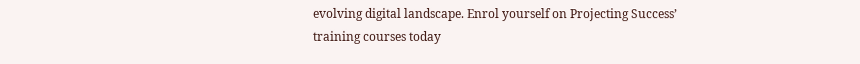evolving digital landscape. Enrol yourself on Projecting Success’ training courses today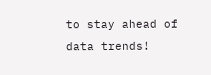to stay ahead of data trends!